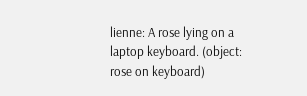lienne: A rose lying on a laptop keyboard. (object: rose on keyboard)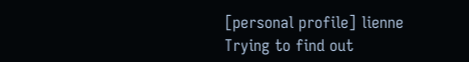[personal profile] lienne
Trying to find out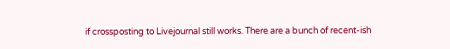if crossposting to Livejournal still works. There are a bunch of recent-ish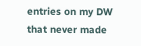entries on my DW that never made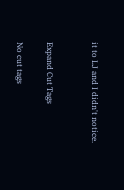it to LJ and I didn't notice.


Expand Cut Tags

No cut tags